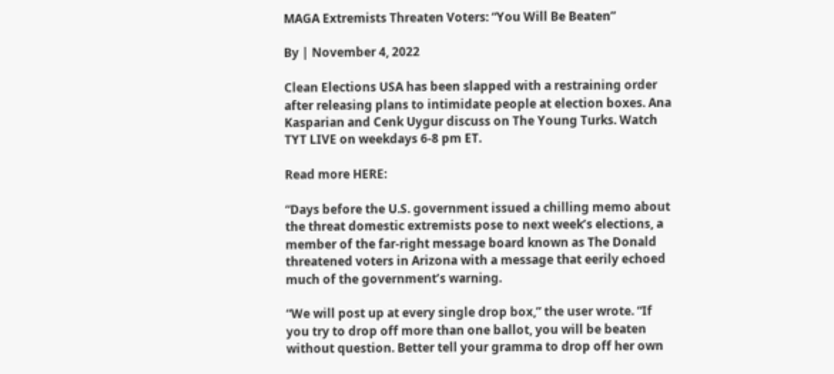MAGA Extremists Threaten Voters: “You Will Be Beaten”

By | November 4, 2022

Clean Elections USA has been slapped with a restraining order after releasing plans to intimidate people at election boxes. Ana Kasparian and Cenk Uygur discuss on The Young Turks. Watch TYT LIVE on weekdays 6-8 pm ET.

Read more HERE:

“Days before the U.S. government issued a chilling memo about the threat domestic extremists pose to next week’s elections, a member of the far-right message board known as The Donald threatened voters in Arizona with a message that eerily echoed much of the government’s warning.

“We will post up at every single drop box,” the user wrote. “If you try to drop off more than one ballot, you will be beaten without question. Better tell your gramma to drop off her own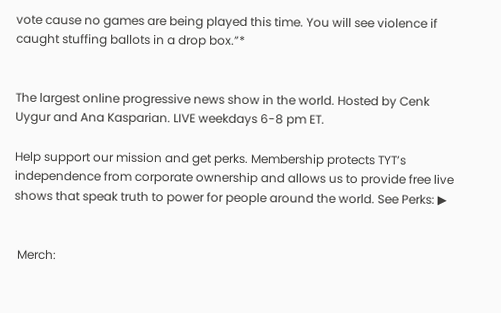vote cause no games are being played this time. You will see violence if caught stuffing ballots in a drop box.”*


The largest online progressive news show in the world. Hosted by Cenk Uygur and Ana Kasparian. LIVE weekdays 6-8 pm ET.

Help support our mission and get perks. Membership protects TYT’s independence from corporate ownership and allows us to provide free live shows that speak truth to power for people around the world. See Perks: ▶


 Merch: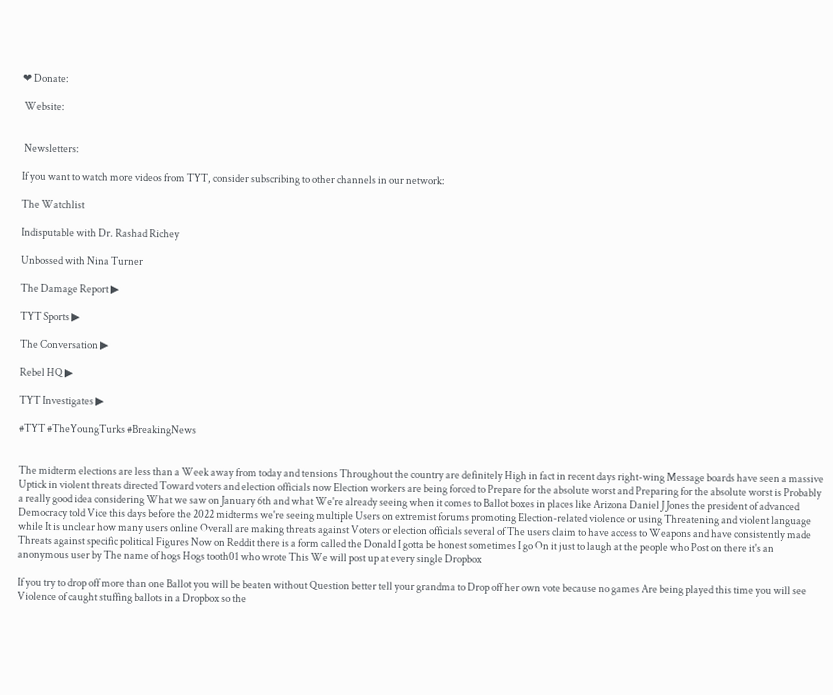❤ Donate:

 Website:


 Newsletters:

If you want to watch more videos from TYT, consider subscribing to other channels in our network:

The Watchlist

Indisputable with Dr. Rashad Richey

Unbossed with Nina Turner

The Damage Report ▶

TYT Sports ▶

The Conversation ▶

Rebel HQ ▶

TYT Investigates ▶

#TYT #TheYoungTurks #BreakingNews


The midterm elections are less than a Week away from today and tensions Throughout the country are definitely High in fact in recent days right-wing Message boards have seen a massive Uptick in violent threats directed Toward voters and election officials now Election workers are being forced to Prepare for the absolute worst and Preparing for the absolute worst is Probably a really good idea considering What we saw on January 6th and what We're already seeing when it comes to Ballot boxes in places like Arizona Daniel J Jones the president of advanced Democracy told Vice this days before the 2022 midterms we're seeing multiple Users on extremist forums promoting Election-related violence or using Threatening and violent language while It is unclear how many users online Overall are making threats against Voters or election officials several of The users claim to have access to Weapons and have consistently made Threats against specific political Figures Now on Reddit there is a form called the Donald I gotta be honest sometimes I go On it just to laugh at the people who Post on there it's an anonymous user by The name of hogs Hogs tooth01 who wrote This We will post up at every single Dropbox

If you try to drop off more than one Ballot you will be beaten without Question better tell your grandma to Drop off her own vote because no games Are being played this time you will see Violence of caught stuffing ballots in a Dropbox so the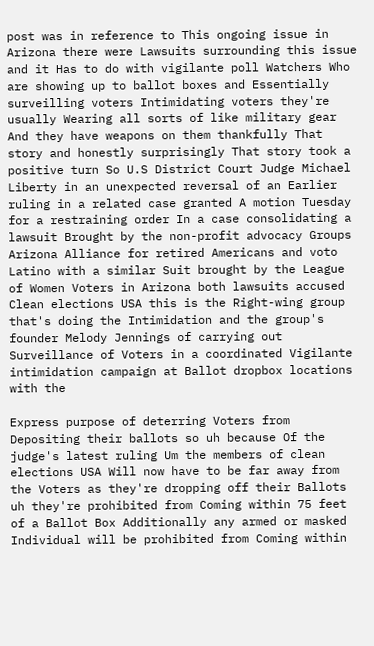post was in reference to This ongoing issue in Arizona there were Lawsuits surrounding this issue and it Has to do with vigilante poll Watchers Who are showing up to ballot boxes and Essentially surveilling voters Intimidating voters they're usually Wearing all sorts of like military gear And they have weapons on them thankfully That story and honestly surprisingly That story took a positive turn So U.S District Court Judge Michael Liberty in an unexpected reversal of an Earlier ruling in a related case granted A motion Tuesday for a restraining order In a case consolidating a lawsuit Brought by the non-profit advocacy Groups Arizona Alliance for retired Americans and voto Latino with a similar Suit brought by the League of Women Voters in Arizona both lawsuits accused Clean elections USA this is the Right-wing group that's doing the Intimidation and the group's founder Melody Jennings of carrying out Surveillance of Voters in a coordinated Vigilante intimidation campaign at Ballot dropbox locations with the

Express purpose of deterring Voters from Depositing their ballots so uh because Of the judge's latest ruling Um the members of clean elections USA Will now have to be far away from the Voters as they're dropping off their Ballots uh they're prohibited from Coming within 75 feet of a Ballot Box Additionally any armed or masked Individual will be prohibited from Coming within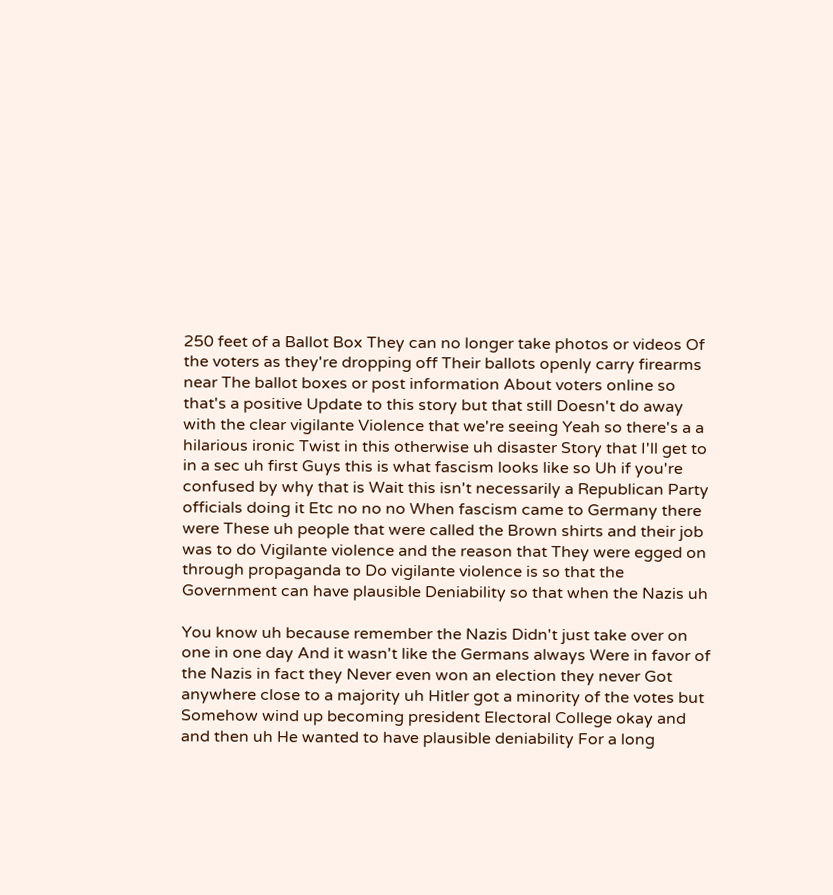250 feet of a Ballot Box They can no longer take photos or videos Of the voters as they're dropping off Their ballots openly carry firearms near The ballot boxes or post information About voters online so that's a positive Update to this story but that still Doesn't do away with the clear vigilante Violence that we're seeing Yeah so there's a a hilarious ironic Twist in this otherwise uh disaster Story that I'll get to in a sec uh first Guys this is what fascism looks like so Uh if you're confused by why that is Wait this isn't necessarily a Republican Party officials doing it Etc no no no When fascism came to Germany there were These uh people that were called the Brown shirts and their job was to do Vigilante violence and the reason that They were egged on through propaganda to Do vigilante violence is so that the Government can have plausible Deniability so that when the Nazis uh

You know uh because remember the Nazis Didn't just take over on one in one day And it wasn't like the Germans always Were in favor of the Nazis in fact they Never even won an election they never Got anywhere close to a majority uh Hitler got a minority of the votes but Somehow wind up becoming president Electoral College okay and and then uh He wanted to have plausible deniability For a long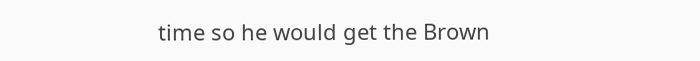time so he would get the Brown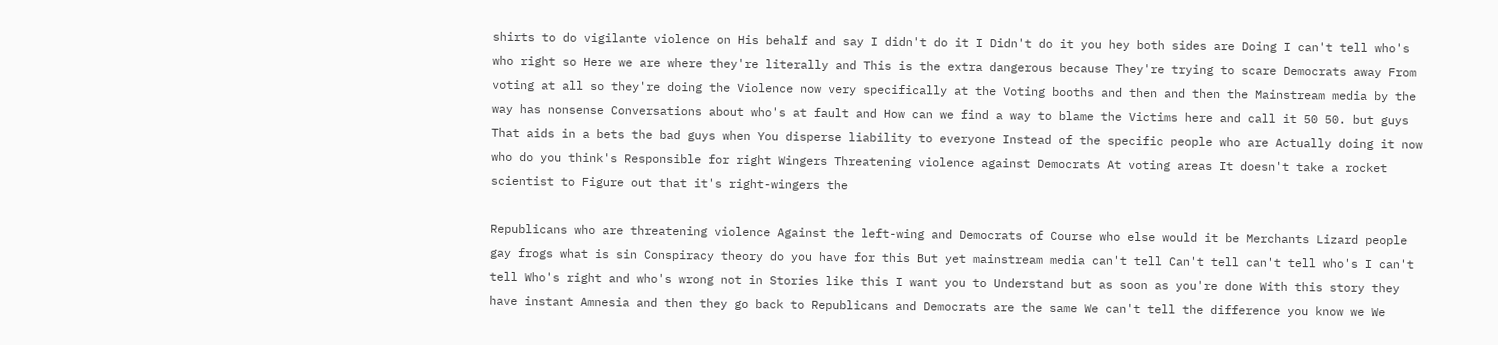shirts to do vigilante violence on His behalf and say I didn't do it I Didn't do it you hey both sides are Doing I can't tell who's who right so Here we are where they're literally and This is the extra dangerous because They're trying to scare Democrats away From voting at all so they're doing the Violence now very specifically at the Voting booths and then and then the Mainstream media by the way has nonsense Conversations about who's at fault and How can we find a way to blame the Victims here and call it 50 50. but guys That aids in a bets the bad guys when You disperse liability to everyone Instead of the specific people who are Actually doing it now who do you think's Responsible for right Wingers Threatening violence against Democrats At voting areas It doesn't take a rocket scientist to Figure out that it's right-wingers the

Republicans who are threatening violence Against the left-wing and Democrats of Course who else would it be Merchants Lizard people gay frogs what is sin Conspiracy theory do you have for this But yet mainstream media can't tell Can't tell can't tell who's I can't tell Who's right and who's wrong not in Stories like this I want you to Understand but as soon as you're done With this story they have instant Amnesia and then they go back to Republicans and Democrats are the same We can't tell the difference you know we We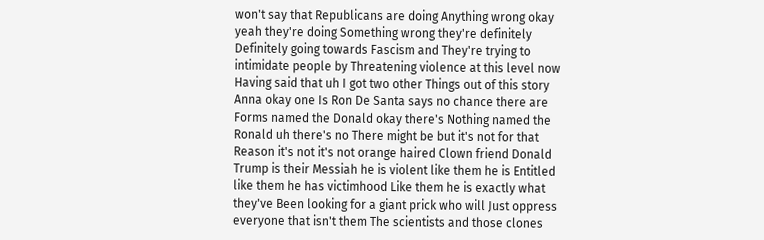won't say that Republicans are doing Anything wrong okay yeah they're doing Something wrong they're definitely Definitely going towards Fascism and They're trying to intimidate people by Threatening violence at this level now Having said that uh I got two other Things out of this story Anna okay one Is Ron De Santa says no chance there are Forms named the Donald okay there's Nothing named the Ronald uh there's no There might be but it's not for that Reason it's not it's not orange haired Clown friend Donald Trump is their Messiah he is violent like them he is Entitled like them he has victimhood Like them he is exactly what they've Been looking for a giant prick who will Just oppress everyone that isn't them The scientists and those clones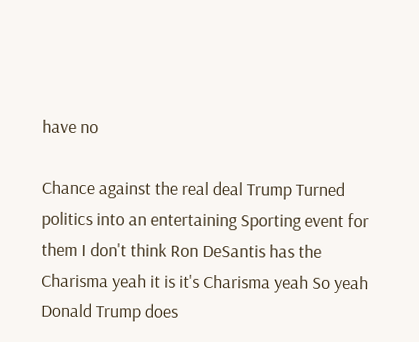have no

Chance against the real deal Trump Turned politics into an entertaining Sporting event for them I don't think Ron DeSantis has the Charisma yeah it is it's Charisma yeah So yeah Donald Trump does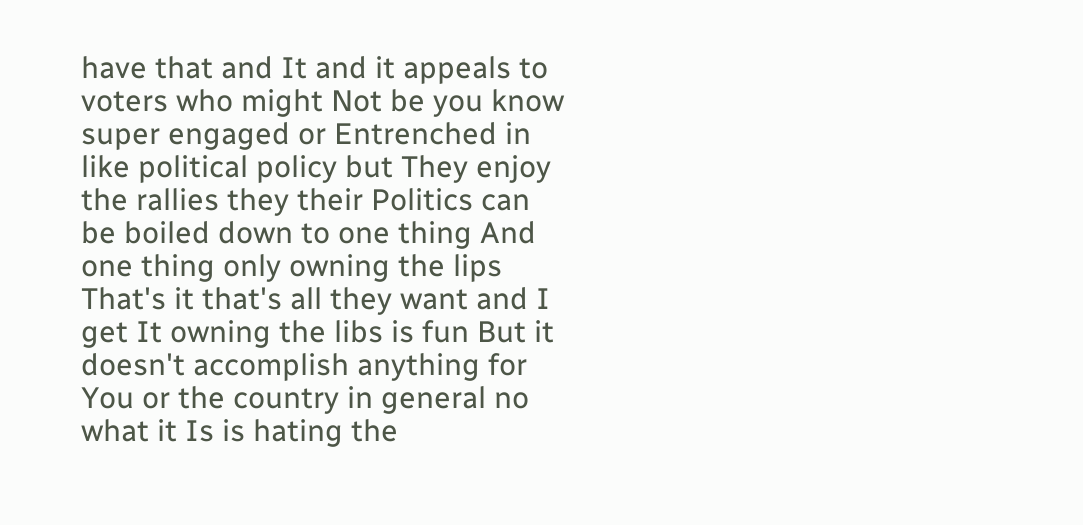have that and It and it appeals to voters who might Not be you know super engaged or Entrenched in like political policy but They enjoy the rallies they their Politics can be boiled down to one thing And one thing only owning the lips That's it that's all they want and I get It owning the libs is fun But it doesn't accomplish anything for You or the country in general no what it Is is hating the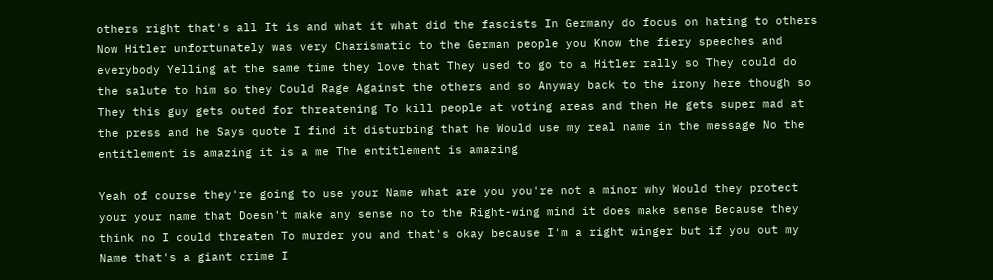others right that's all It is and what it what did the fascists In Germany do focus on hating to others Now Hitler unfortunately was very Charismatic to the German people you Know the fiery speeches and everybody Yelling at the same time they love that They used to go to a Hitler rally so They could do the salute to him so they Could Rage Against the others and so Anyway back to the irony here though so They this guy gets outed for threatening To kill people at voting areas and then He gets super mad at the press and he Says quote I find it disturbing that he Would use my real name in the message No the entitlement is amazing it is a me The entitlement is amazing

Yeah of course they're going to use your Name what are you you're not a minor why Would they protect your your name that Doesn't make any sense no to the Right-wing mind it does make sense Because they think no I could threaten To murder you and that's okay because I'm a right winger but if you out my Name that's a giant crime I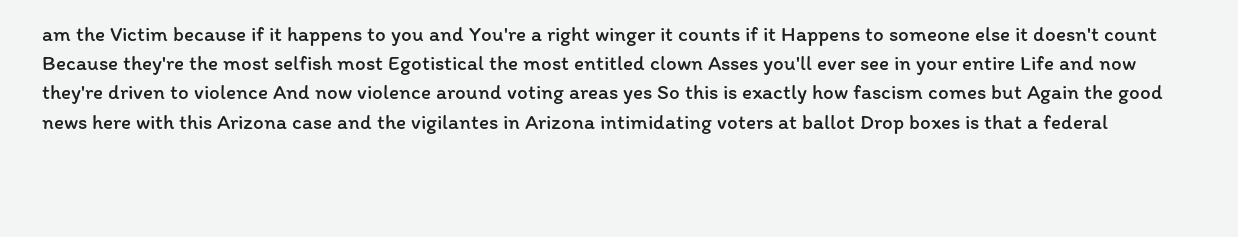am the Victim because if it happens to you and You're a right winger it counts if it Happens to someone else it doesn't count Because they're the most selfish most Egotistical the most entitled clown Asses you'll ever see in your entire Life and now they're driven to violence And now violence around voting areas yes So this is exactly how fascism comes but Again the good news here with this Arizona case and the vigilantes in Arizona intimidating voters at ballot Drop boxes is that a federal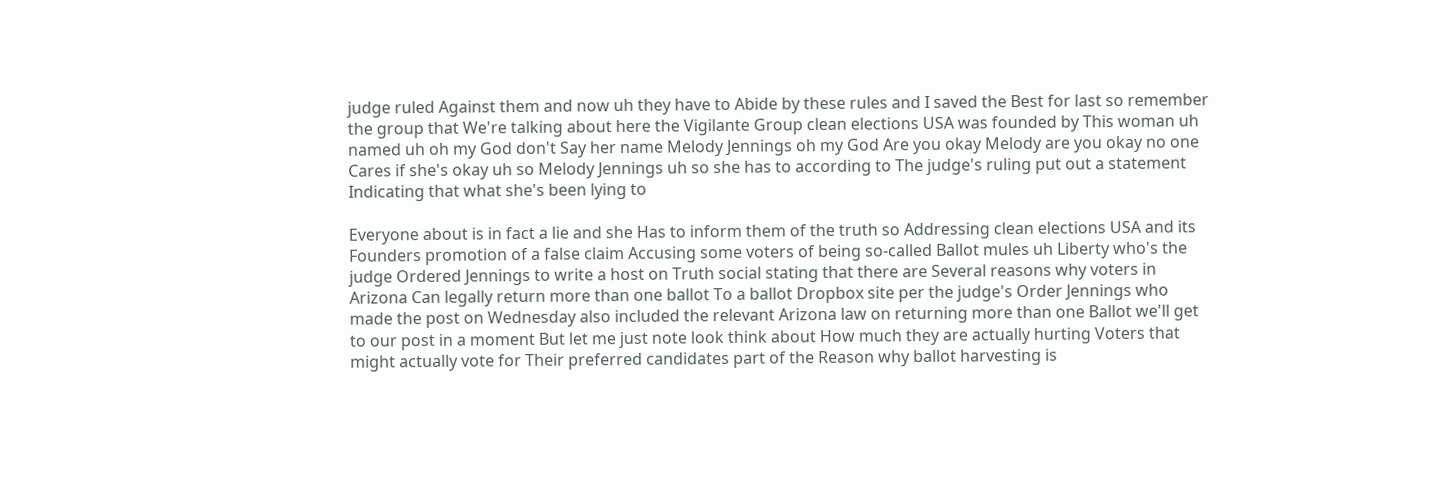judge ruled Against them and now uh they have to Abide by these rules and I saved the Best for last so remember the group that We're talking about here the Vigilante Group clean elections USA was founded by This woman uh named uh oh my God don't Say her name Melody Jennings oh my God Are you okay Melody are you okay no one Cares if she's okay uh so Melody Jennings uh so she has to according to The judge's ruling put out a statement Indicating that what she's been lying to

Everyone about is in fact a lie and she Has to inform them of the truth so Addressing clean elections USA and its Founders promotion of a false claim Accusing some voters of being so-called Ballot mules uh Liberty who's the judge Ordered Jennings to write a host on Truth social stating that there are Several reasons why voters in Arizona Can legally return more than one ballot To a ballot Dropbox site per the judge's Order Jennings who made the post on Wednesday also included the relevant Arizona law on returning more than one Ballot we'll get to our post in a moment But let me just note look think about How much they are actually hurting Voters that might actually vote for Their preferred candidates part of the Reason why ballot harvesting is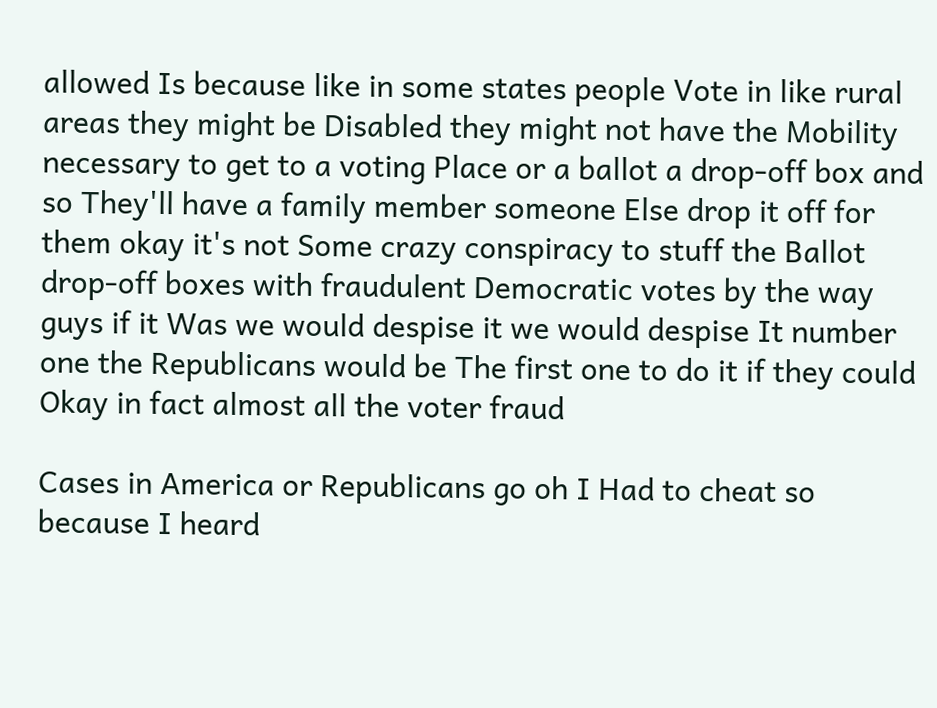allowed Is because like in some states people Vote in like rural areas they might be Disabled they might not have the Mobility necessary to get to a voting Place or a ballot a drop-off box and so They'll have a family member someone Else drop it off for them okay it's not Some crazy conspiracy to stuff the Ballot drop-off boxes with fraudulent Democratic votes by the way guys if it Was we would despise it we would despise It number one the Republicans would be The first one to do it if they could Okay in fact almost all the voter fraud

Cases in America or Republicans go oh I Had to cheat so because I heard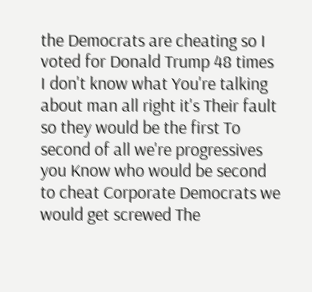the Democrats are cheating so I voted for Donald Trump 48 times I don't know what You're talking about man all right it's Their fault so they would be the first To second of all we're progressives you Know who would be second to cheat Corporate Democrats we would get screwed The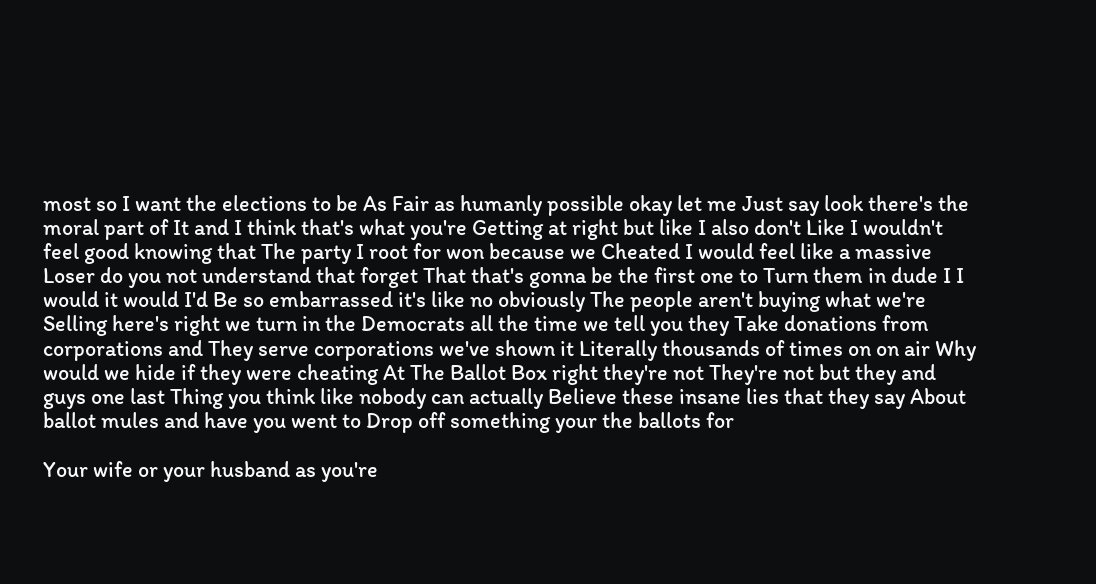most so I want the elections to be As Fair as humanly possible okay let me Just say look there's the moral part of It and I think that's what you're Getting at right but like I also don't Like I wouldn't feel good knowing that The party I root for won because we Cheated I would feel like a massive Loser do you not understand that forget That that's gonna be the first one to Turn them in dude I I would it would I'd Be so embarrassed it's like no obviously The people aren't buying what we're Selling here's right we turn in the Democrats all the time we tell you they Take donations from corporations and They serve corporations we've shown it Literally thousands of times on on air Why would we hide if they were cheating At The Ballot Box right they're not They're not but they and guys one last Thing you think like nobody can actually Believe these insane lies that they say About ballot mules and have you went to Drop off something your the ballots for

Your wife or your husband as you're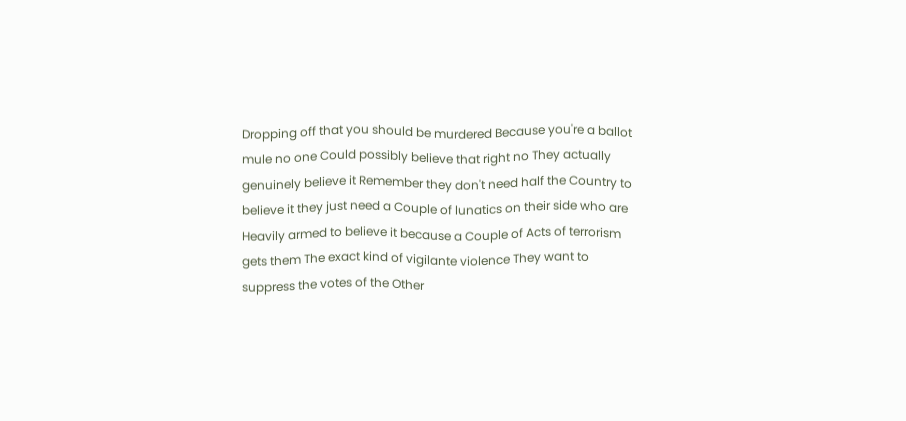Dropping off that you should be murdered Because you're a ballot mule no one Could possibly believe that right no They actually genuinely believe it Remember they don't need half the Country to believe it they just need a Couple of lunatics on their side who are Heavily armed to believe it because a Couple of Acts of terrorism gets them The exact kind of vigilante violence They want to suppress the votes of the Other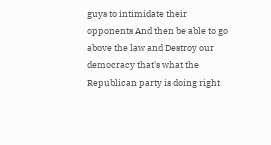guys to intimidate their opponents And then be able to go above the law and Destroy our democracy that's what the Republican party is doing right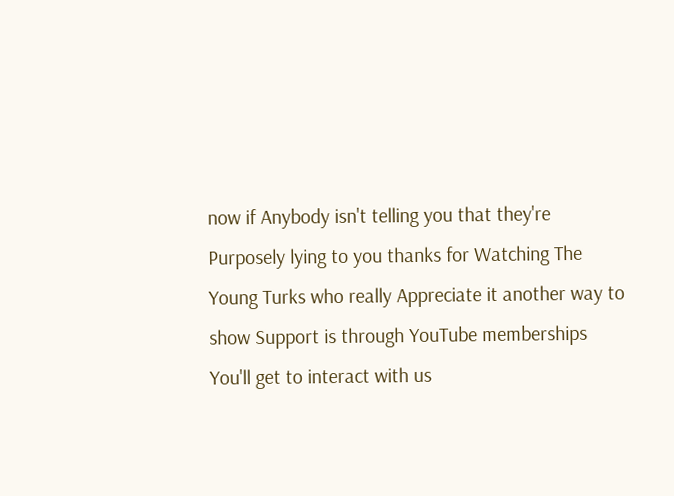now if Anybody isn't telling you that they're Purposely lying to you thanks for Watching The Young Turks who really Appreciate it another way to show Support is through YouTube memberships You'll get to interact with us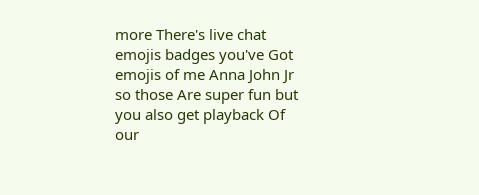more There's live chat emojis badges you've Got emojis of me Anna John Jr so those Are super fun but you also get playback Of our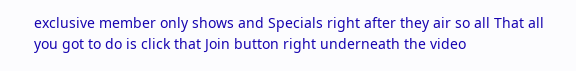exclusive member only shows and Specials right after they air so all That all you got to do is click that Join button right underneath the video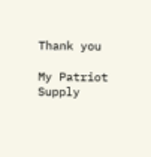Thank you

My Patriot Supply